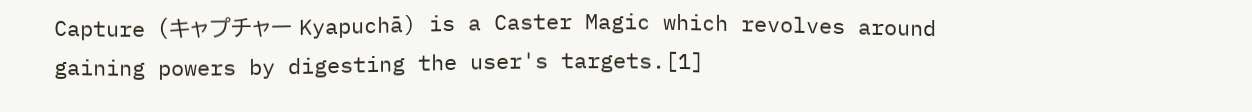Capture (キャプチャー Kyapuchā) is a Caster Magic which revolves around gaining powers by digesting the user's targets.[1]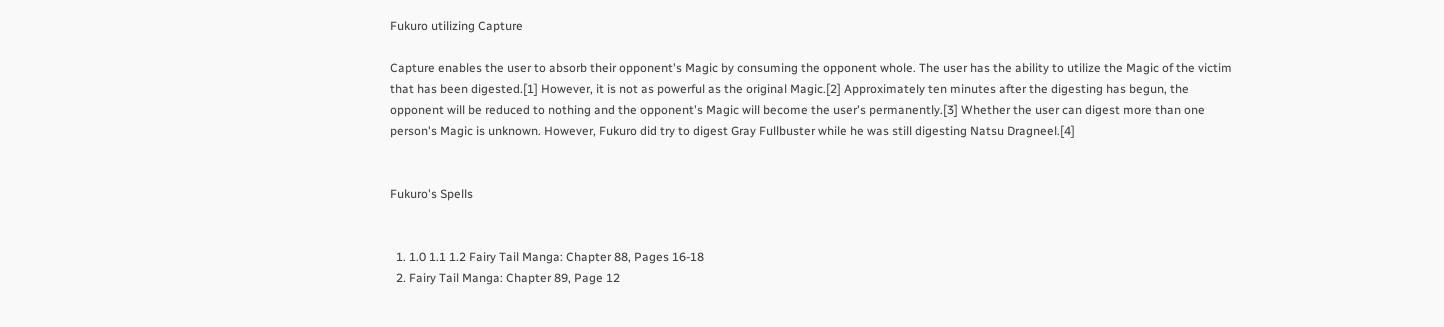Fukuro utilizing Capture

Capture enables the user to absorb their opponent's Magic by consuming the opponent whole. The user has the ability to utilize the Magic of the victim that has been digested.[1] However, it is not as powerful as the original Magic.[2] Approximately ten minutes after the digesting has begun, the opponent will be reduced to nothing and the opponent's Magic will become the user's permanently.[3] Whether the user can digest more than one person's Magic is unknown. However, Fukuro did try to digest Gray Fullbuster while he was still digesting Natsu Dragneel.[4]


Fukuro's Spells


  1. 1.0 1.1 1.2 Fairy Tail Manga: Chapter 88, Pages 16-18
  2. Fairy Tail Manga: Chapter 89, Page 12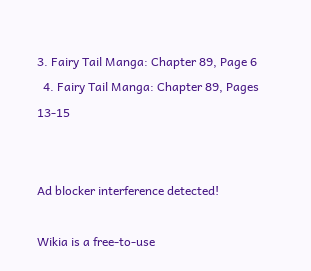3. Fairy Tail Manga: Chapter 89, Page 6
  4. Fairy Tail Manga: Chapter 89, Pages 13-15


Ad blocker interference detected!

Wikia is a free-to-use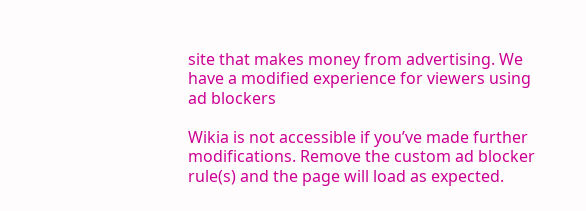site that makes money from advertising. We have a modified experience for viewers using ad blockers

Wikia is not accessible if you’ve made further modifications. Remove the custom ad blocker rule(s) and the page will load as expected.